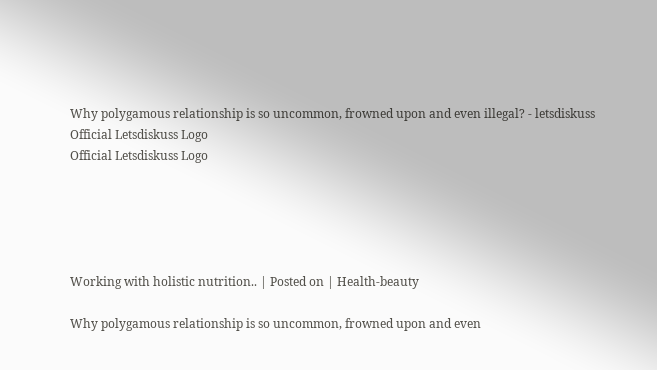Why polygamous relationship is so uncommon, frowned upon and even illegal? - letsdiskuss
Official Letsdiskuss Logo
Official Letsdiskuss Logo





Working with holistic nutrition.. | Posted on | Health-beauty

Why polygamous relationship is so uncommon, frowned upon and even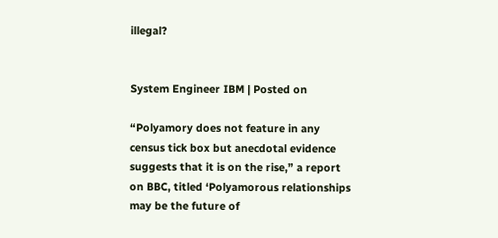illegal?


System Engineer IBM | Posted on

“Polyamory does not feature in any census tick box but anecdotal evidence suggests that it is on the rise,” a report on BBC, titled ‘Polyamorous relationships may be the future of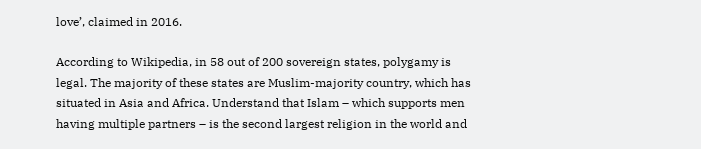love’, claimed in 2016.

According to Wikipedia, in 58 out of 200 sovereign states, polygamy is legal. The majority of these states are Muslim-majority country, which has situated in Asia and Africa. Understand that Islam – which supports men having multiple partners – is the second largest religion in the world and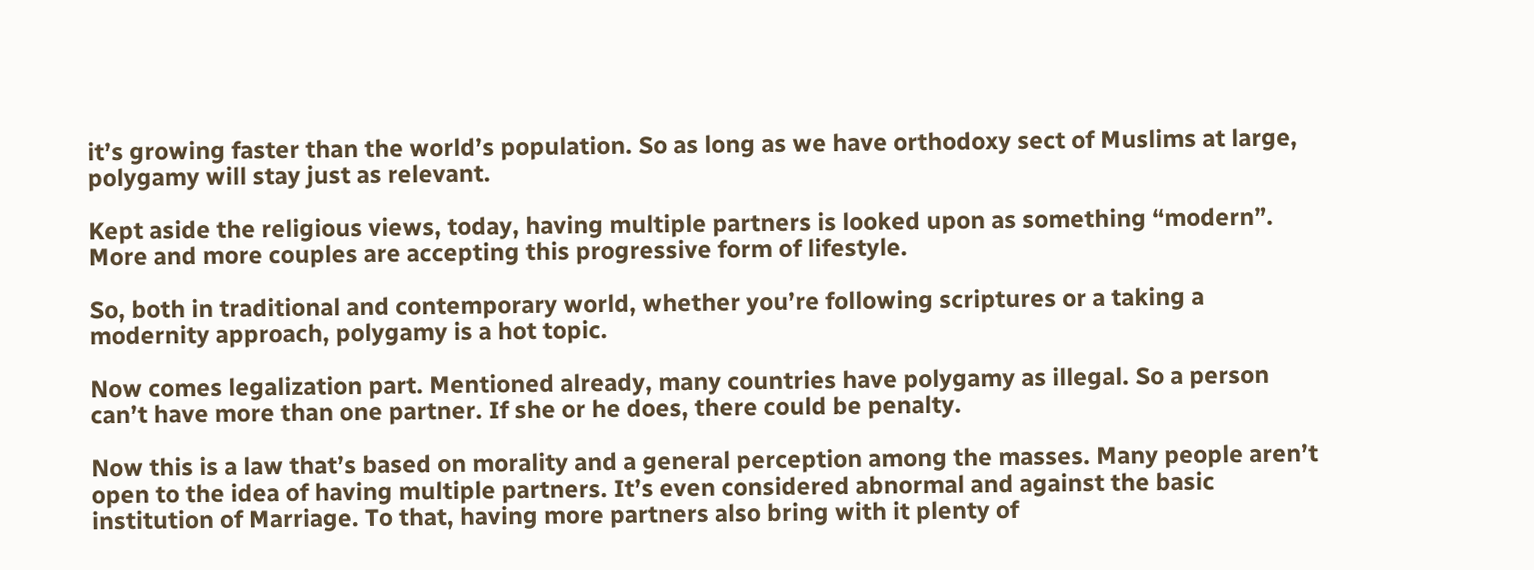it’s growing faster than the world’s population. So as long as we have orthodoxy sect of Muslims at large, polygamy will stay just as relevant.

Kept aside the religious views, today, having multiple partners is looked upon as something “modern”. More and more couples are accepting this progressive form of lifestyle.

So, both in traditional and contemporary world, whether you’re following scriptures or a taking a modernity approach, polygamy is a hot topic.

Now comes legalization part. Mentioned already, many countries have polygamy as illegal. So a person can’t have more than one partner. If she or he does, there could be penalty.

Now this is a law that’s based on morality and a general perception among the masses. Many people aren’t open to the idea of having multiple partners. It’s even considered abnormal and against the basic institution of Marriage. To that, having more partners also bring with it plenty of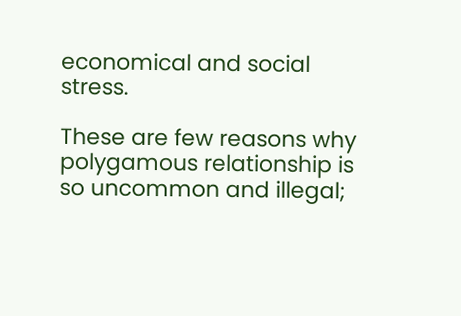economical and social stress.

These are few reasons why polygamous relationship is so uncommon and illegal;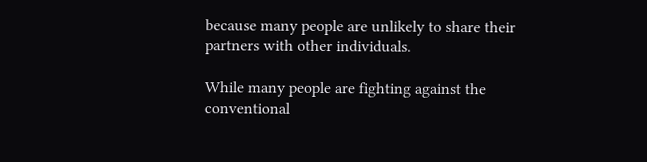because many people are unlikely to share their partners with other individuals.

While many people are fighting against the conventional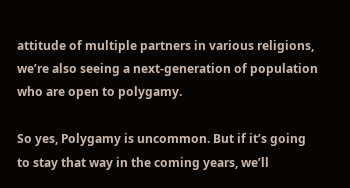attitude of multiple partners in various religions, we’re also seeing a next-generation of population who are open to polygamy.

So yes, Polygamy is uncommon. But if it’s going to stay that way in the coming years, we’ll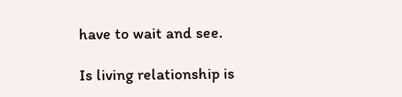have to wait and see.

Is living relationship is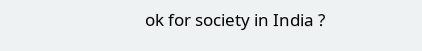ok for society in India ?